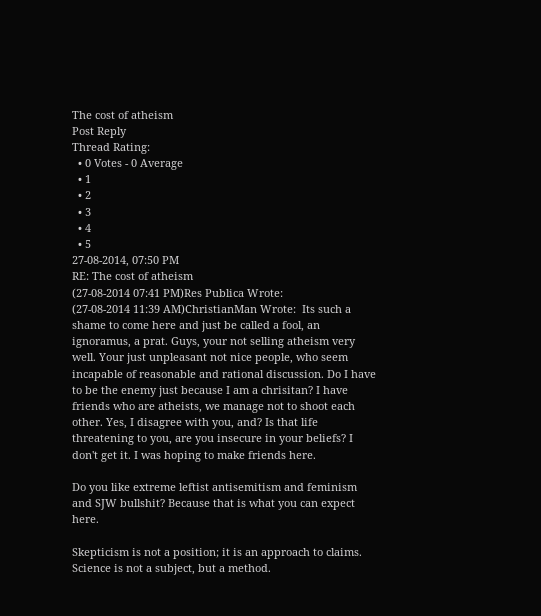The cost of atheism
Post Reply
Thread Rating:
  • 0 Votes - 0 Average
  • 1
  • 2
  • 3
  • 4
  • 5
27-08-2014, 07:50 PM
RE: The cost of atheism
(27-08-2014 07:41 PM)Res Publica Wrote:
(27-08-2014 11:39 AM)ChristianMan Wrote:  Its such a shame to come here and just be called a fool, an ignoramus, a prat. Guys, your not selling atheism very well. Your just unpleasant not nice people, who seem incapable of reasonable and rational discussion. Do I have to be the enemy just because I am a chrisitan? I have friends who are atheists, we manage not to shoot each other. Yes, I disagree with you, and? Is that life threatening to you, are you insecure in your beliefs? I don't get it. I was hoping to make friends here.

Do you like extreme leftist antisemitism and feminism and SJW bullshit? Because that is what you can expect here.

Skepticism is not a position; it is an approach to claims.
Science is not a subject, but a method.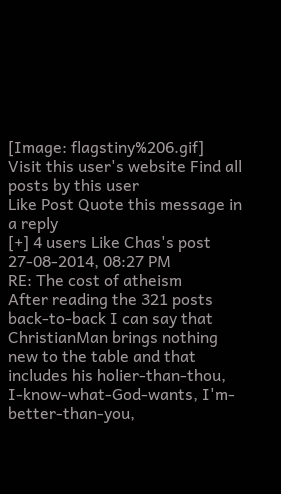[Image: flagstiny%206.gif]
Visit this user's website Find all posts by this user
Like Post Quote this message in a reply
[+] 4 users Like Chas's post
27-08-2014, 08:27 PM
RE: The cost of atheism
After reading the 321 posts back-to-back I can say that ChristianMan brings nothing new to the table and that includes his holier-than-thou, I-know-what-God-wants, I'm-better-than-you,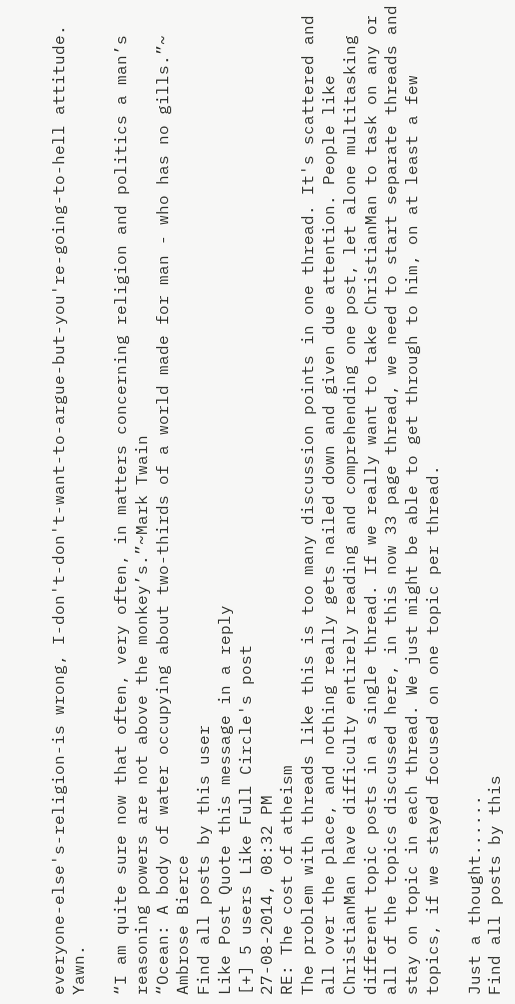everyone-else's-religion-is wrong, I-don't-don't-want-to-argue-but-you're-going-to-hell attitude. Yawn.

“I am quite sure now that often, very often, in matters concerning religion and politics a man’s reasoning powers are not above the monkey’s.”~Mark Twain
“Ocean: A body of water occupying about two-thirds of a world made for man - who has no gills.”~ Ambrose Bierce
Find all posts by this user
Like Post Quote this message in a reply
[+] 5 users Like Full Circle's post
27-08-2014, 08:32 PM
RE: The cost of atheism
The problem with threads like this is too many discussion points in one thread. It's scattered and all over the place, and nothing really gets nailed down and given due attention. People like ChristianMan have difficulty entirely reading and comprehending one post, let alone multitasking different topic posts in a single thread. If we really want to take ChristianMan to task on any or all of the topics discussed here, in this now 33 page thread, we need to start separate threads and stay on topic in each thread. We just might be able to get through to him, on at least a few topics, if we stayed focused on one topic per thread.

Just a thought......
Find all posts by this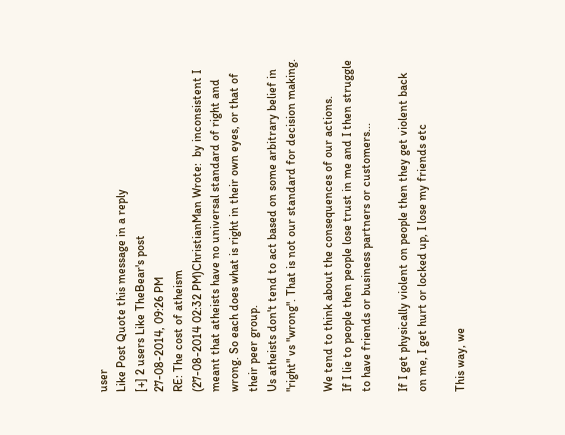user
Like Post Quote this message in a reply
[+] 2 users Like TheBear's post
27-08-2014, 09:26 PM
RE: The cost of atheism
(27-08-2014 02:32 PM)ChristianMan Wrote:  by inconsistent I meant that atheists have no universal standard of right and wrong. So each does what is right in their own eyes, or that of their peer group.
Us atheists don't tend to act based on some arbitrary belief in "right" vs "wrong". That is not our standard for decision making.

We tend to think about the consequences of our actions.
If I lie to people then people lose trust in me and I then struggle to have friends or business partners or customers...

If I get physically violent on people then they get violent back on me, I get hurt or locked up, I lose my friends etc

This way, we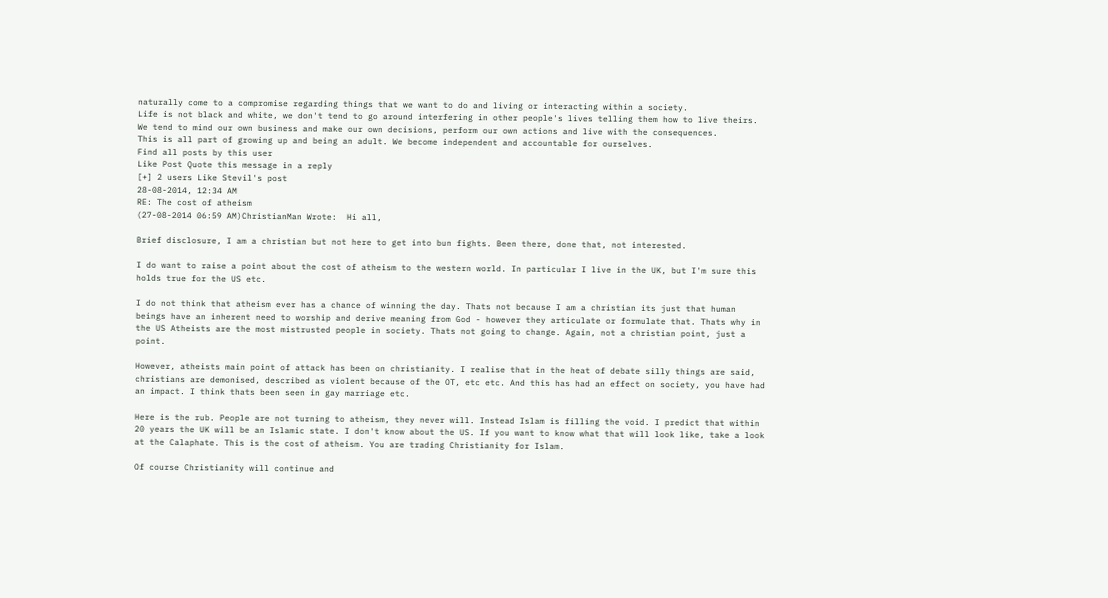naturally come to a compromise regarding things that we want to do and living or interacting within a society.
Life is not black and white, we don't tend to go around interfering in other people's lives telling them how to live theirs. We tend to mind our own business and make our own decisions, perform our own actions and live with the consequences.
This is all part of growing up and being an adult. We become independent and accountable for ourselves.
Find all posts by this user
Like Post Quote this message in a reply
[+] 2 users Like Stevil's post
28-08-2014, 12:34 AM
RE: The cost of atheism
(27-08-2014 06:59 AM)ChristianMan Wrote:  Hi all,

Brief disclosure, I am a christian but not here to get into bun fights. Been there, done that, not interested.

I do want to raise a point about the cost of atheism to the western world. In particular I live in the UK, but I'm sure this holds true for the US etc.

I do not think that atheism ever has a chance of winning the day. Thats not because I am a christian its just that human beings have an inherent need to worship and derive meaning from God - however they articulate or formulate that. Thats why in the US Atheists are the most mistrusted people in society. Thats not going to change. Again, not a christian point, just a point.

However, atheists main point of attack has been on christianity. I realise that in the heat of debate silly things are said, christians are demonised, described as violent because of the OT, etc etc. And this has had an effect on society, you have had an impact. I think thats been seen in gay marriage etc.

Here is the rub. People are not turning to atheism, they never will. Instead Islam is filling the void. I predict that within 20 years the UK will be an Islamic state. I don't know about the US. If you want to know what that will look like, take a look at the Calaphate. This is the cost of atheism. You are trading Christianity for Islam.

Of course Christianity will continue and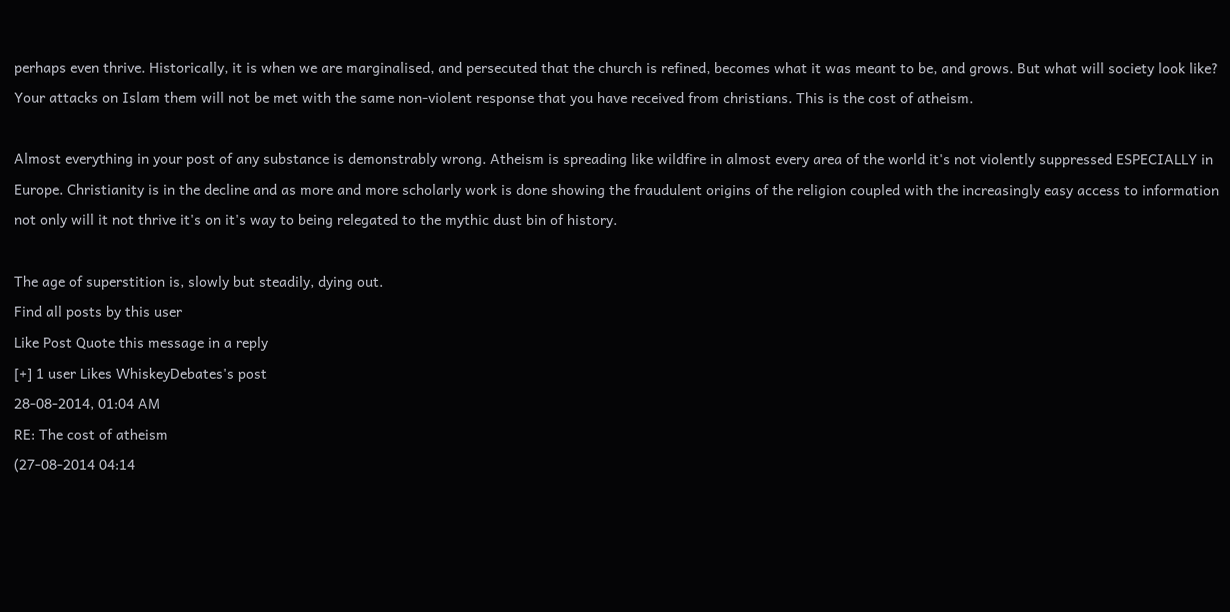perhaps even thrive. Historically, it is when we are marginalised, and persecuted that the church is refined, becomes what it was meant to be, and grows. But what will society look like? Your attacks on Islam them will not be met with the same non-violent response that you have received from christians. This is the cost of atheism.

Almost everything in your post of any substance is demonstrably wrong. Atheism is spreading like wildfire in almost every area of the world it's not violently suppressed ESPECIALLY in Europe. Christianity is in the decline and as more and more scholarly work is done showing the fraudulent origins of the religion coupled with the increasingly easy access to information not only will it not thrive it's on it's way to being relegated to the mythic dust bin of history.

The age of superstition is, slowly but steadily, dying out.
Find all posts by this user
Like Post Quote this message in a reply
[+] 1 user Likes WhiskeyDebates's post
28-08-2014, 01:04 AM
RE: The cost of atheism
(27-08-2014 04:14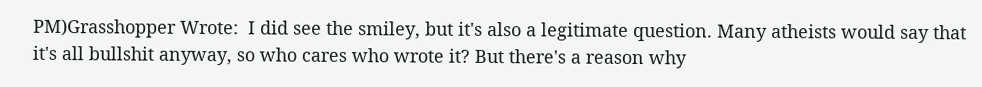PM)Grasshopper Wrote:  I did see the smiley, but it's also a legitimate question. Many atheists would say that it's all bullshit anyway, so who cares who wrote it? But there's a reason why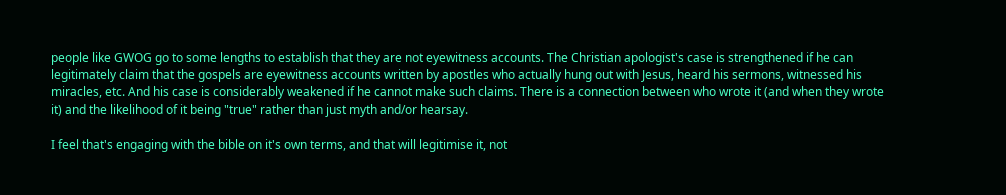people like GWOG go to some lengths to establish that they are not eyewitness accounts. The Christian apologist's case is strengthened if he can legitimately claim that the gospels are eyewitness accounts written by apostles who actually hung out with Jesus, heard his sermons, witnessed his miracles, etc. And his case is considerably weakened if he cannot make such claims. There is a connection between who wrote it (and when they wrote it) and the likelihood of it being "true" rather than just myth and/or hearsay.

I feel that's engaging with the bible on it's own terms, and that will legitimise it, not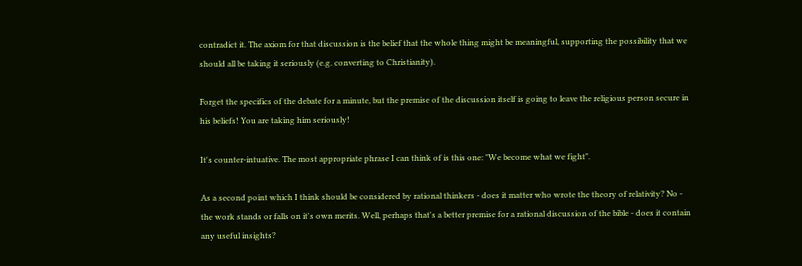contradict it. The axiom for that discussion is the belief that the whole thing might be meaningful, supporting the possibility that we should all be taking it seriously (e.g. converting to Christianity).

Forget the specifics of the debate for a minute, but the premise of the discussion itself is going to leave the religious person secure in his beliefs! You are taking him seriously!

It's counter-intuative. The most appropriate phrase I can think of is this one: "We become what we fight".

As a second point which I think should be considered by rational thinkers - does it matter who wrote the theory of relativity? No - the work stands or falls on it's own merits. Well, perhaps that's a better premise for a rational discussion of the bible - does it contain any useful insights?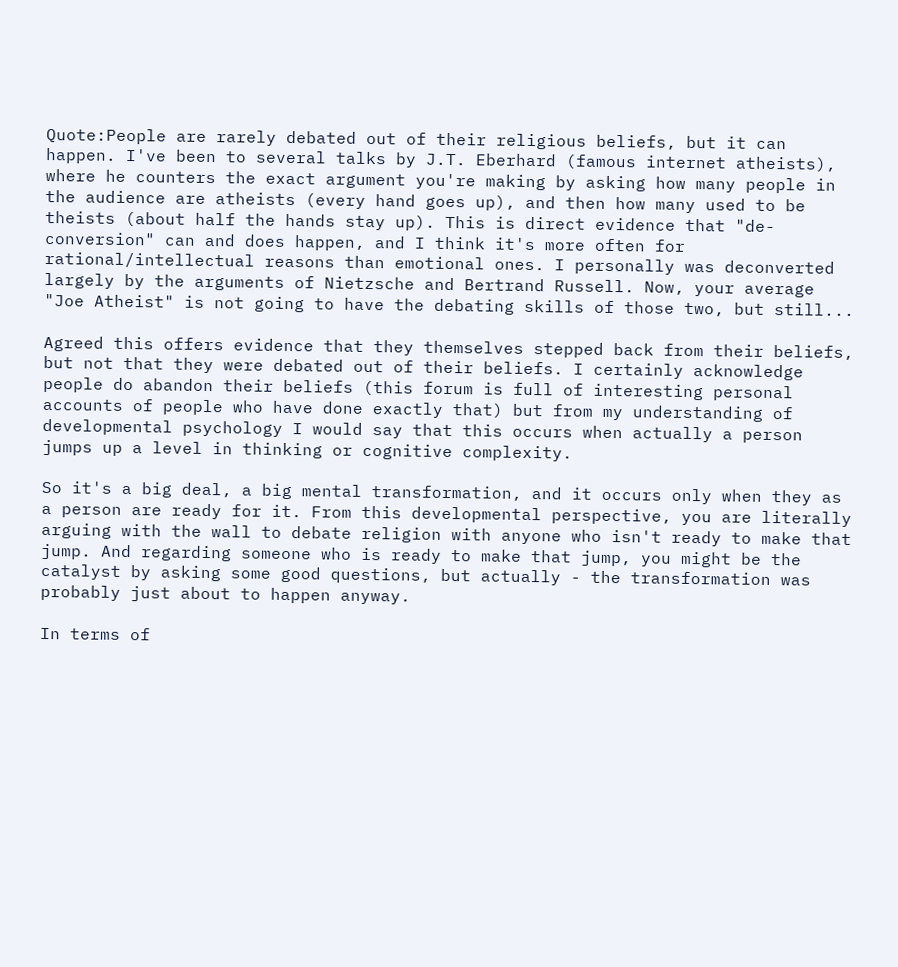Quote:People are rarely debated out of their religious beliefs, but it can happen. I've been to several talks by J.T. Eberhard (famous internet atheists), where he counters the exact argument you're making by asking how many people in the audience are atheists (every hand goes up), and then how many used to be theists (about half the hands stay up). This is direct evidence that "de-conversion" can and does happen, and I think it's more often for rational/intellectual reasons than emotional ones. I personally was deconverted largely by the arguments of Nietzsche and Bertrand Russell. Now, your average "Joe Atheist" is not going to have the debating skills of those two, but still...

Agreed this offers evidence that they themselves stepped back from their beliefs, but not that they were debated out of their beliefs. I certainly acknowledge people do abandon their beliefs (this forum is full of interesting personal accounts of people who have done exactly that) but from my understanding of developmental psychology I would say that this occurs when actually a person jumps up a level in thinking or cognitive complexity.

So it's a big deal, a big mental transformation, and it occurs only when they as a person are ready for it. From this developmental perspective, you are literally arguing with the wall to debate religion with anyone who isn't ready to make that jump. And regarding someone who is ready to make that jump, you might be the catalyst by asking some good questions, but actually - the transformation was probably just about to happen anyway.

In terms of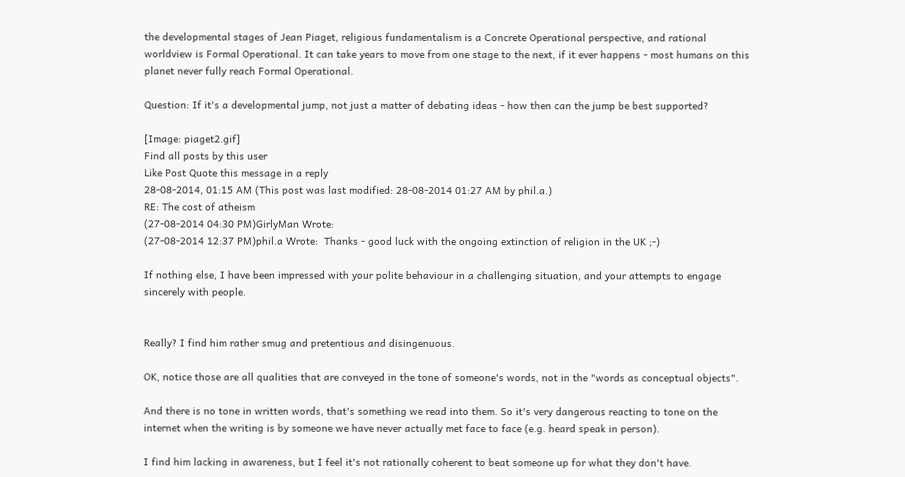the developmental stages of Jean Piaget, religious fundamentalism is a Concrete Operational perspective, and rational worldview is Formal Operational. It can take years to move from one stage to the next, if it ever happens - most humans on this planet never fully reach Formal Operational.

Question: If it's a developmental jump, not just a matter of debating ideas - how then can the jump be best supported?

[Image: piaget2.gif]
Find all posts by this user
Like Post Quote this message in a reply
28-08-2014, 01:15 AM (This post was last modified: 28-08-2014 01:27 AM by phil.a.)
RE: The cost of atheism
(27-08-2014 04:30 PM)GirlyMan Wrote:
(27-08-2014 12:37 PM)phil.a Wrote:  Thanks - good luck with the ongoing extinction of religion in the UK ;-)

If nothing else, I have been impressed with your polite behaviour in a challenging situation, and your attempts to engage sincerely with people.


Really? I find him rather smug and pretentious and disingenuous.

OK, notice those are all qualities that are conveyed in the tone of someone's words, not in the "words as conceptual objects".

And there is no tone in written words, that's something we read into them. So it's very dangerous reacting to tone on the internet when the writing is by someone we have never actually met face to face (e.g. heard speak in person).

I find him lacking in awareness, but I feel it's not rationally coherent to beat someone up for what they don't have.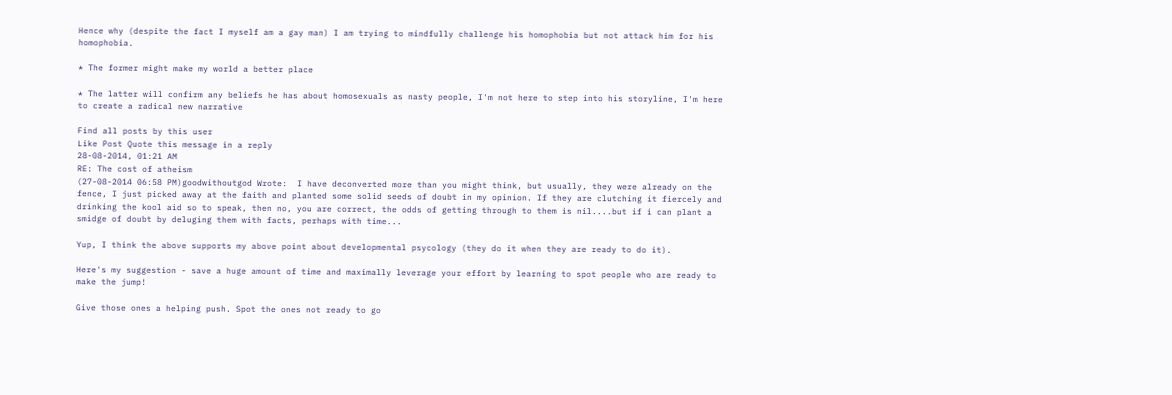Hence why (despite the fact I myself am a gay man) I am trying to mindfully challenge his homophobia but not attack him for his homophobia.

* The former might make my world a better place

* The latter will confirm any beliefs he has about homosexuals as nasty people, I'm not here to step into his storyline, I'm here to create a radical new narrative

Find all posts by this user
Like Post Quote this message in a reply
28-08-2014, 01:21 AM
RE: The cost of atheism
(27-08-2014 06:58 PM)goodwithoutgod Wrote:  I have deconverted more than you might think, but usually, they were already on the fence, I just picked away at the faith and planted some solid seeds of doubt in my opinion. If they are clutching it fiercely and drinking the kool aid so to speak, then no, you are correct, the odds of getting through to them is nil....but if i can plant a smidge of doubt by deluging them with facts, perhaps with time...

Yup, I think the above supports my above point about developmental psycology (they do it when they are ready to do it).

Here's my suggestion - save a huge amount of time and maximally leverage your effort by learning to spot people who are ready to make the jump!

Give those ones a helping push. Spot the ones not ready to go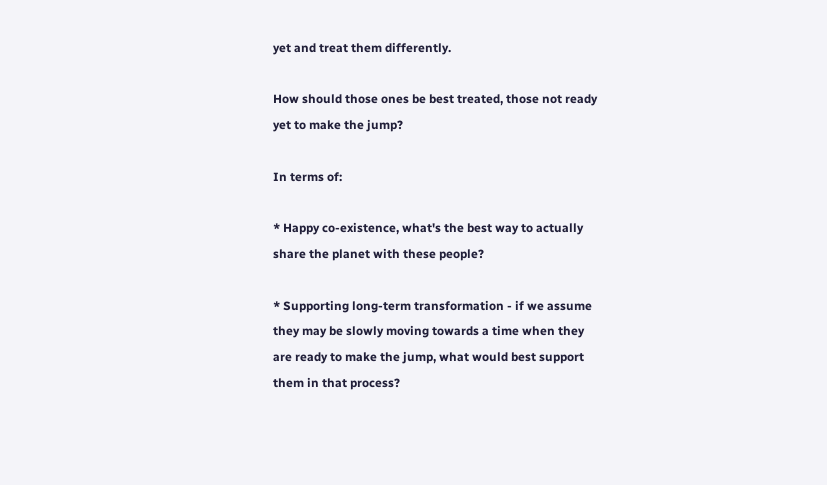yet and treat them differently.

How should those ones be best treated, those not ready yet to make the jump?

In terms of:

* Happy co-existence, what's the best way to actually share the planet with these people?

* Supporting long-term transformation - if we assume they may be slowly moving towards a time when they are ready to make the jump, what would best support them in that process?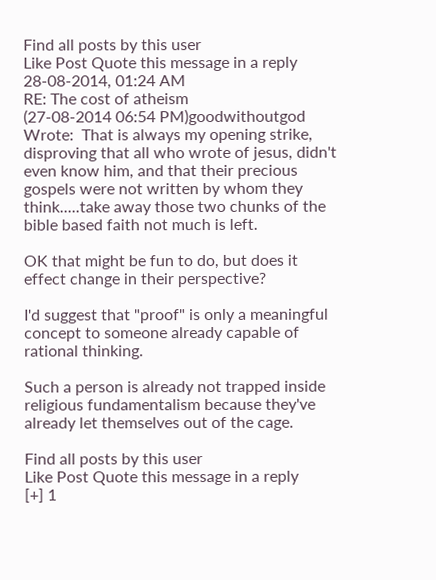Find all posts by this user
Like Post Quote this message in a reply
28-08-2014, 01:24 AM
RE: The cost of atheism
(27-08-2014 06:54 PM)goodwithoutgod Wrote:  That is always my opening strike, disproving that all who wrote of jesus, didn't even know him, and that their precious gospels were not written by whom they think.....take away those two chunks of the bible based faith not much is left.

OK that might be fun to do, but does it effect change in their perspective?

I'd suggest that "proof" is only a meaningful concept to someone already capable of rational thinking.

Such a person is already not trapped inside religious fundamentalism because they've already let themselves out of the cage.

Find all posts by this user
Like Post Quote this message in a reply
[+] 1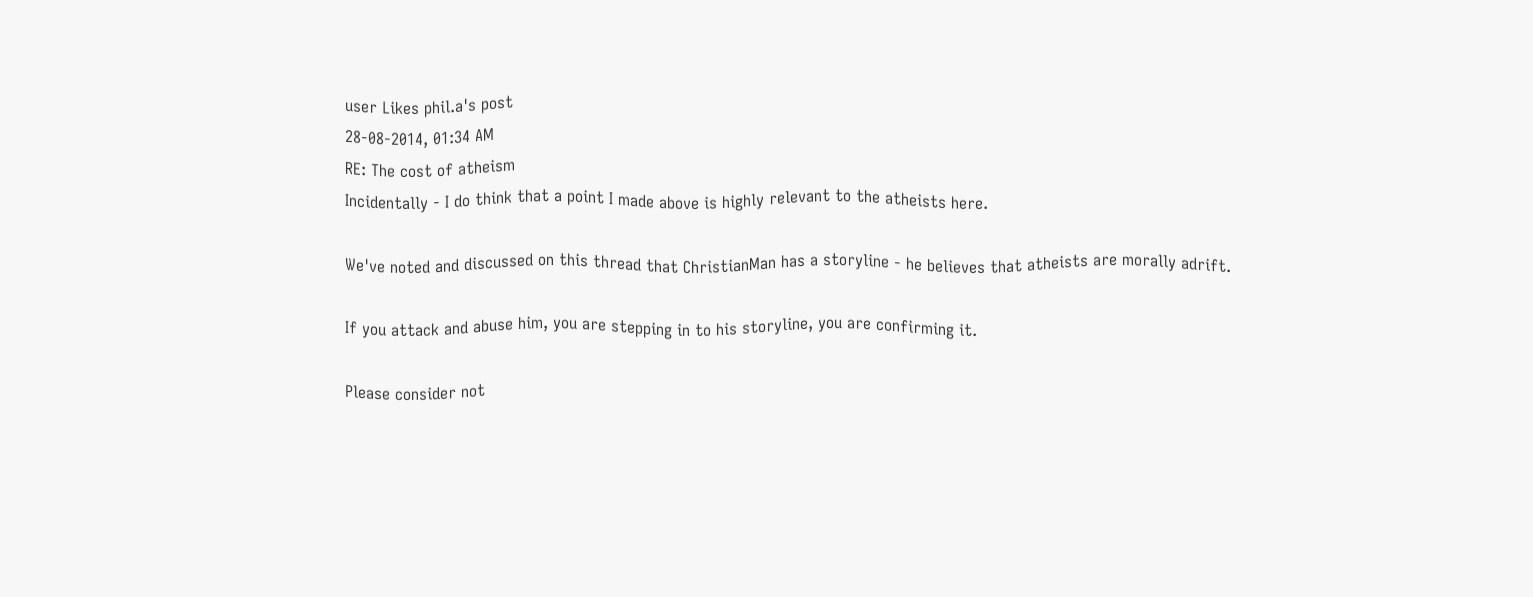user Likes phil.a's post
28-08-2014, 01:34 AM
RE: The cost of atheism
Incidentally - I do think that a point I made above is highly relevant to the atheists here.

We've noted and discussed on this thread that ChristianMan has a storyline - he believes that atheists are morally adrift.

If you attack and abuse him, you are stepping in to his storyline, you are confirming it.

Please consider not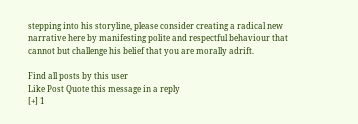stepping into his storyline, please consider creating a radical new narrative here by manifesting polite and respectful behaviour that cannot but challenge his belief that you are morally adrift.

Find all posts by this user
Like Post Quote this message in a reply
[+] 1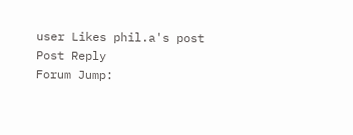user Likes phil.a's post
Post Reply
Forum Jump: